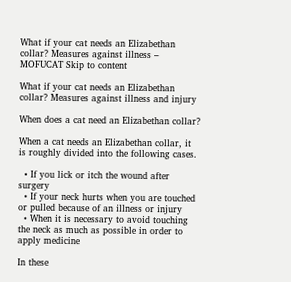What if your cat needs an Elizabethan collar? Measures against illness – MOFUCAT Skip to content

What if your cat needs an Elizabethan collar? Measures against illness and injury

When does a cat need an Elizabethan collar?

When a cat needs an Elizabethan collar, it is roughly divided into the following cases.

  • If you lick or itch the wound after surgery
  • If your neck hurts when you are touched or pulled because of an illness or injury
  • When it is necessary to avoid touching the neck as much as possible in order to apply medicine

In these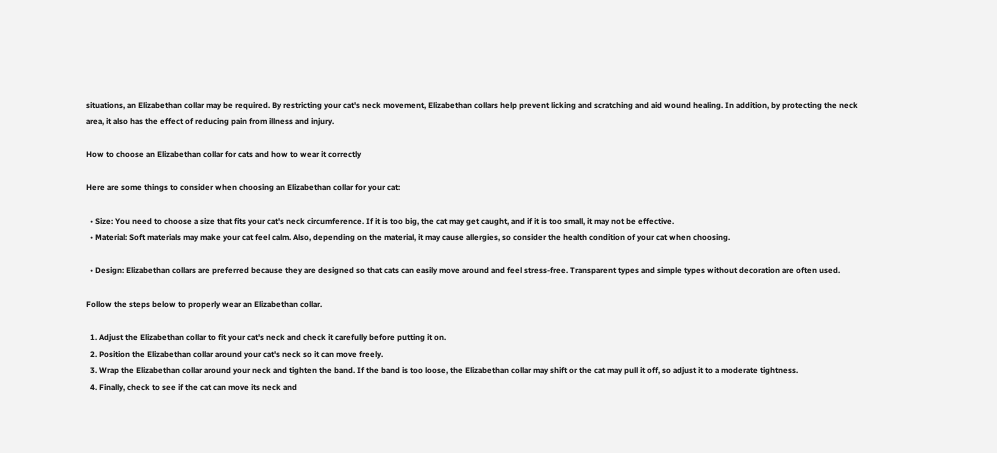situations, an Elizabethan collar may be required. By restricting your cat's neck movement, Elizabethan collars help prevent licking and scratching and aid wound healing. In addition, by protecting the neck area, it also has the effect of reducing pain from illness and injury.

How to choose an Elizabethan collar for cats and how to wear it correctly

Here are some things to consider when choosing an Elizabethan collar for your cat:

  • Size: You need to choose a size that fits your cat's neck circumference. If it is too big, the cat may get caught, and if it is too small, it may not be effective.
  • Material: Soft materials may make your cat feel calm. Also, depending on the material, it may cause allergies, so consider the health condition of your cat when choosing.

  • Design: Elizabethan collars are preferred because they are designed so that cats can easily move around and feel stress-free. Transparent types and simple types without decoration are often used.

Follow the steps below to properly wear an Elizabethan collar.

  1. Adjust the Elizabethan collar to fit your cat's neck and check it carefully before putting it on.
  2. Position the Elizabethan collar around your cat's neck so it can move freely.
  3. Wrap the Elizabethan collar around your neck and tighten the band. If the band is too loose, the Elizabethan collar may shift or the cat may pull it off, so adjust it to a moderate tightness.
  4. Finally, check to see if the cat can move its neck and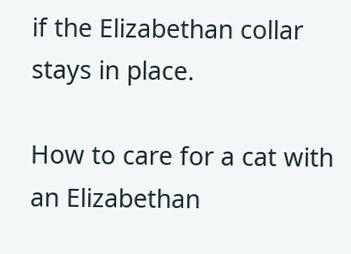if the Elizabethan collar stays in place.

How to care for a cat with an Elizabethan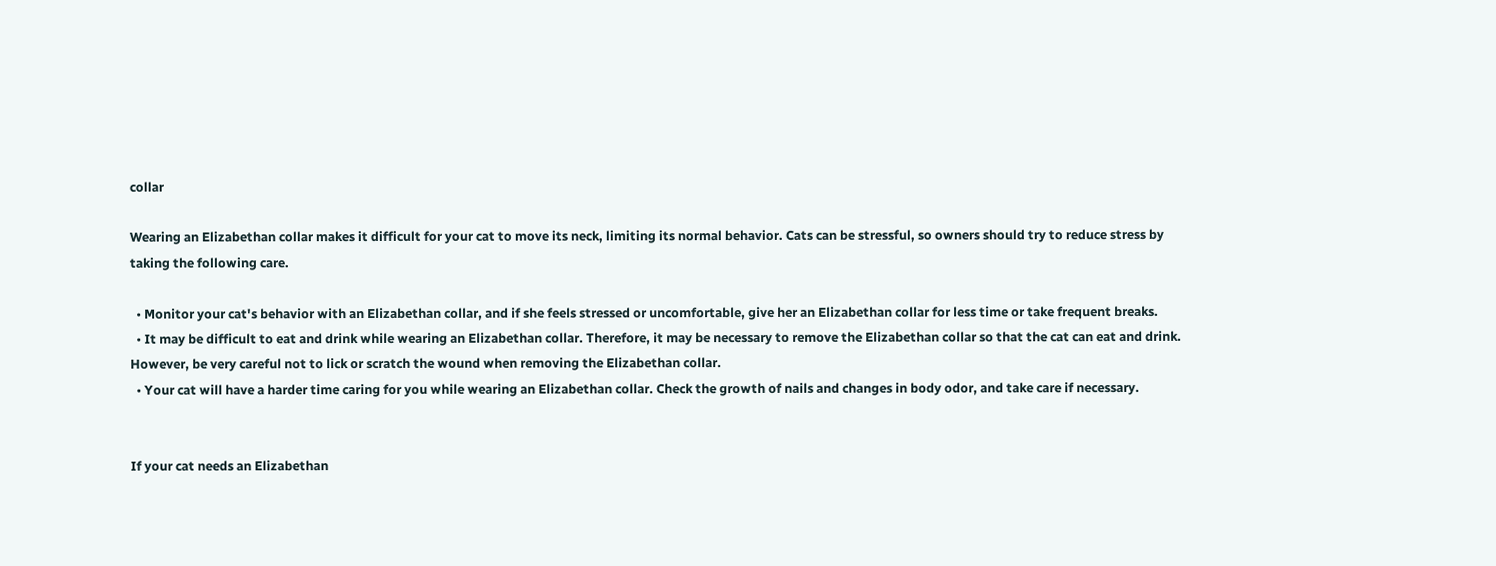collar

Wearing an Elizabethan collar makes it difficult for your cat to move its neck, limiting its normal behavior. Cats can be stressful, so owners should try to reduce stress by taking the following care.

  • Monitor your cat's behavior with an Elizabethan collar, and if she feels stressed or uncomfortable, give her an Elizabethan collar for less time or take frequent breaks.
  • It may be difficult to eat and drink while wearing an Elizabethan collar. Therefore, it may be necessary to remove the Elizabethan collar so that the cat can eat and drink. However, be very careful not to lick or scratch the wound when removing the Elizabethan collar.
  • Your cat will have a harder time caring for you while wearing an Elizabethan collar. Check the growth of nails and changes in body odor, and take care if necessary.


If your cat needs an Elizabethan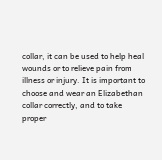collar, it can be used to help heal wounds or to relieve pain from illness or injury. It is important to choose and wear an Elizabethan collar correctly, and to take proper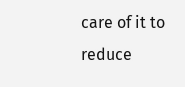care of it to reduce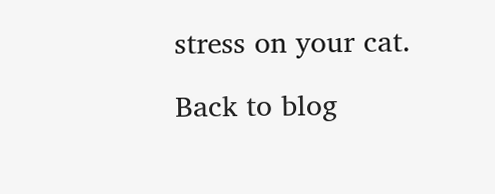stress on your cat.

Back to blog